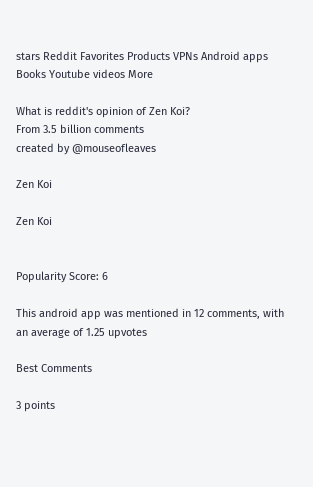stars Reddit Favorites Products VPNs Android apps Books Youtube videos More

What is reddit's opinion of Zen Koi?
From 3.5 billion comments
created by @mouseofleaves

Zen Koi

Zen Koi


Popularity Score: 6

This android app was mentioned in 12 comments, with an average of 1.25 upvotes

Best Comments

3 points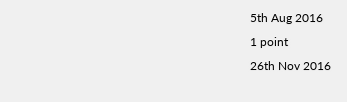5th Aug 2016
1 point
26th Nov 2016